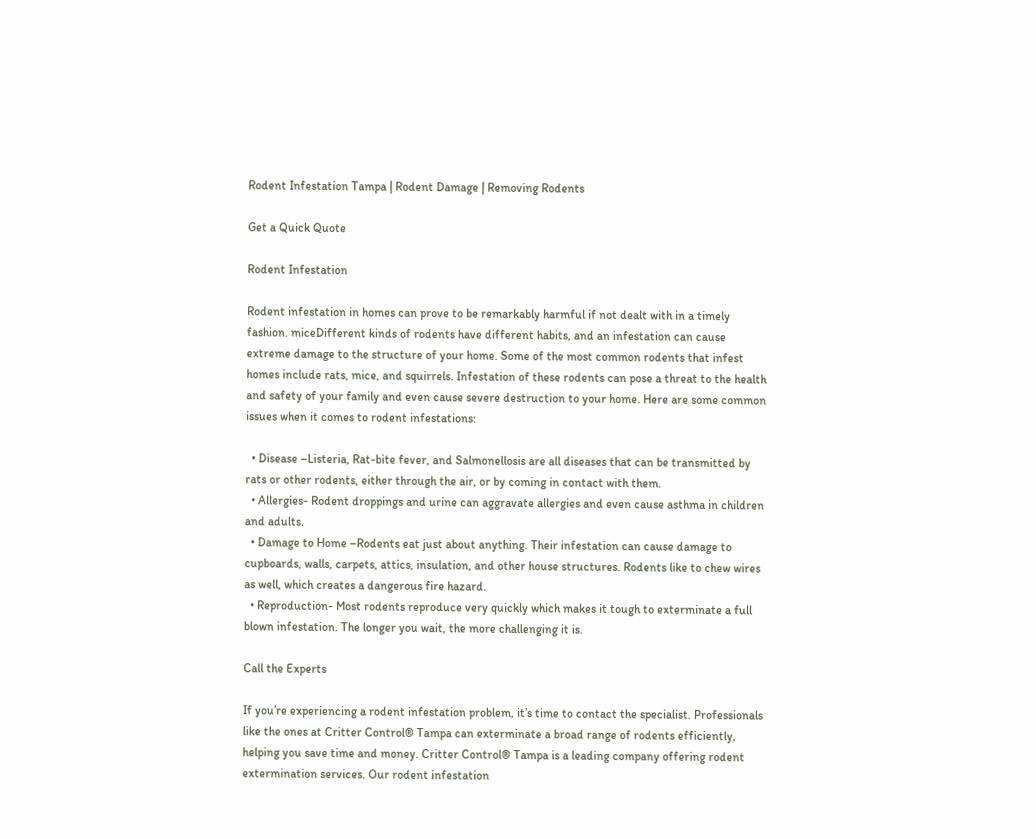Rodent Infestation Tampa | Rodent Damage | Removing Rodents

Get a Quick Quote

Rodent Infestation

Rodent infestation in homes can prove to be remarkably harmful if not dealt with in a timely fashion. miceDifferent kinds of rodents have different habits, and an infestation can cause extreme damage to the structure of your home. Some of the most common rodents that infest homes include rats, mice, and squirrels. Infestation of these rodents can pose a threat to the health and safety of your family and even cause severe destruction to your home. Here are some common issues when it comes to rodent infestations:

  • Disease –Listeria, Rat-bite fever, and Salmonellosis are all diseases that can be transmitted by rats or other rodents, either through the air, or by coming in contact with them.
  • Allergies- Rodent droppings and urine can aggravate allergies and even cause asthma in children and adults.
  • Damage to Home –Rodents eat just about anything. Their infestation can cause damage to cupboards, walls, carpets, attics, insulation, and other house structures. Rodents like to chew wires as well, which creates a dangerous fire hazard.
  • Reproduction- Most rodents reproduce very quickly which makes it tough to exterminate a full blown infestation. The longer you wait, the more challenging it is.

Call the Experts

If you’re experiencing a rodent infestation problem, it’s time to contact the specialist. Professionals like the ones at Critter Control® Tampa can exterminate a broad range of rodents efficiently, helping you save time and money. Critter Control® Tampa is a leading company offering rodent extermination services. Our rodent infestation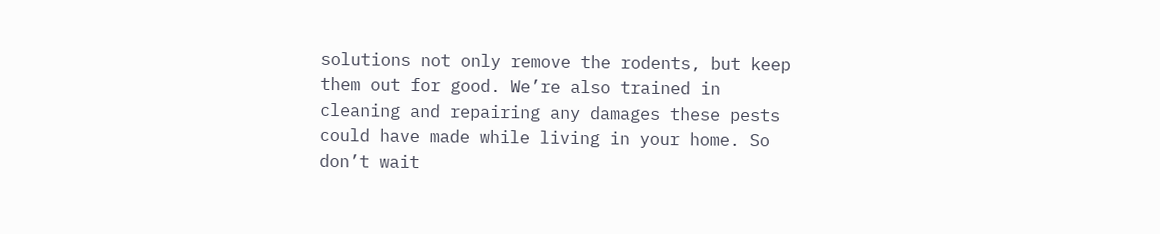solutions not only remove the rodents, but keep them out for good. We’re also trained in cleaning and repairing any damages these pests could have made while living in your home. So don’t wait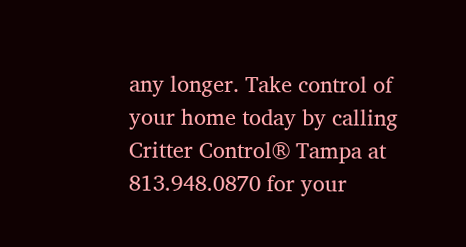any longer. Take control of your home today by calling Critter Control® Tampa at 813.948.0870 for your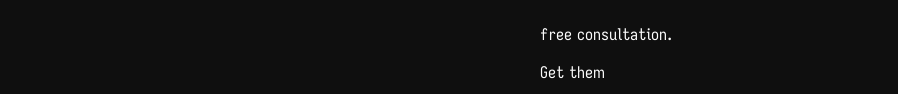free consultation.

Get them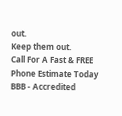out.
Keep them out.
Call For A Fast & FREE Phone Estimate Today
BBB - Accredited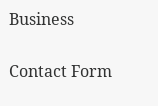Business


Contact Form